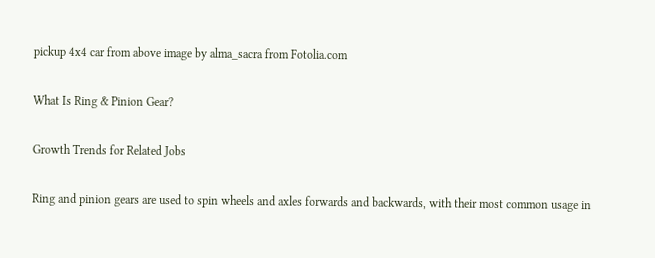pickup 4x4 car from above image by alma_sacra from Fotolia.com

What Is Ring & Pinion Gear?

Growth Trends for Related Jobs

Ring and pinion gears are used to spin wheels and axles forwards and backwards, with their most common usage in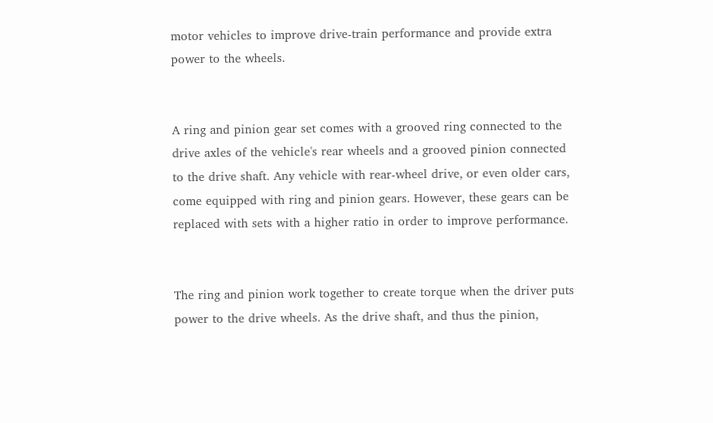motor vehicles to improve drive-train performance and provide extra power to the wheels.


A ring and pinion gear set comes with a grooved ring connected to the drive axles of the vehicle's rear wheels and a grooved pinion connected to the drive shaft. Any vehicle with rear-wheel drive, or even older cars, come equipped with ring and pinion gears. However, these gears can be replaced with sets with a higher ratio in order to improve performance.


The ring and pinion work together to create torque when the driver puts power to the drive wheels. As the drive shaft, and thus the pinion,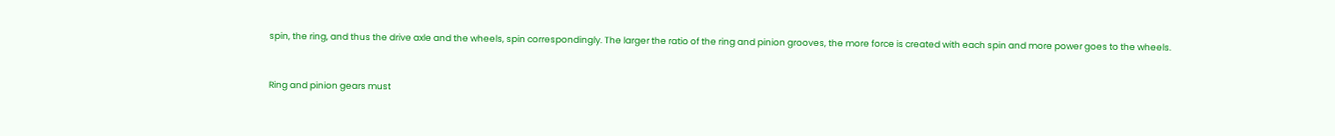spin, the ring, and thus the drive axle and the wheels, spin correspondingly. The larger the ratio of the ring and pinion grooves, the more force is created with each spin and more power goes to the wheels.


Ring and pinion gears must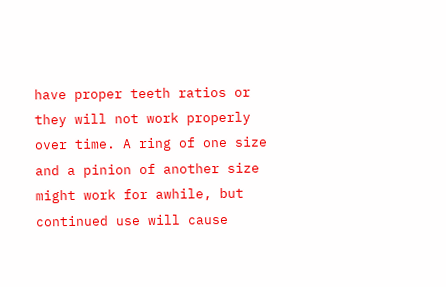have proper teeth ratios or they will not work properly over time. A ring of one size and a pinion of another size might work for awhile, but continued use will cause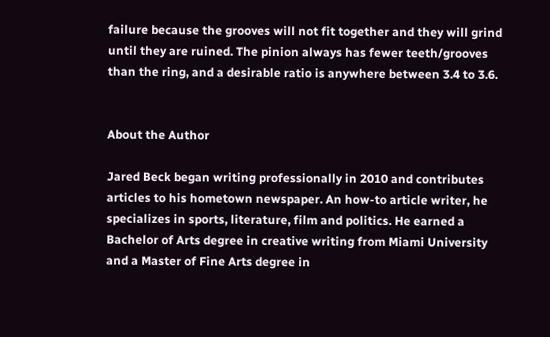failure because the grooves will not fit together and they will grind until they are ruined. The pinion always has fewer teeth/grooves than the ring, and a desirable ratio is anywhere between 3.4 to 3.6.


About the Author

Jared Beck began writing professionally in 2010 and contributes articles to his hometown newspaper. An how-to article writer, he specializes in sports, literature, film and politics. He earned a Bachelor of Arts degree in creative writing from Miami University and a Master of Fine Arts degree in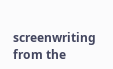screenwriting from the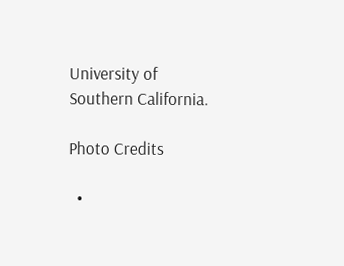University of Southern California.

Photo Credits

  •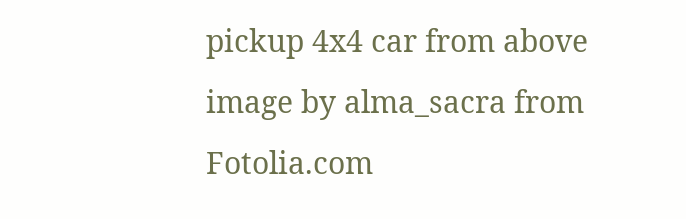pickup 4x4 car from above image by alma_sacra from Fotolia.com